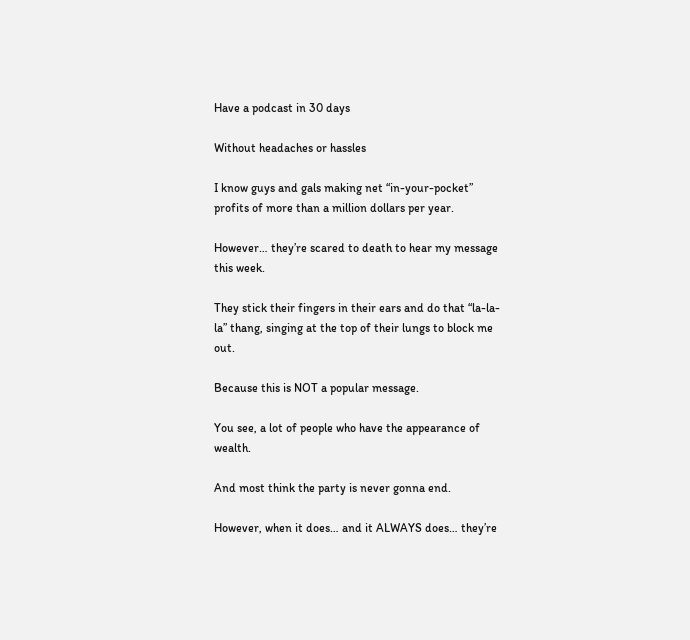Have a podcast in 30 days

Without headaches or hassles

I know guys and gals making net “in-your-pocket” profits of more than a million dollars per year.

However… they’re scared to death to hear my message this week.

They stick their fingers in their ears and do that “la-la-la” thang, singing at the top of their lungs to block me out.

Because this is NOT a popular message.

You see, a lot of people who have the appearance of wealth.

And most think the party is never gonna end.

However, when it does… and it ALWAYS does… they’re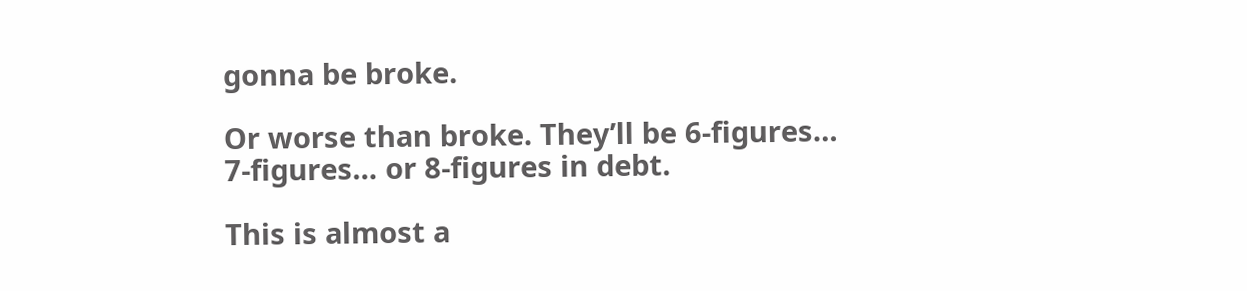gonna be broke.

Or worse than broke. They’ll be 6-figures… 7-figures… or 8-figures in debt.

This is almost a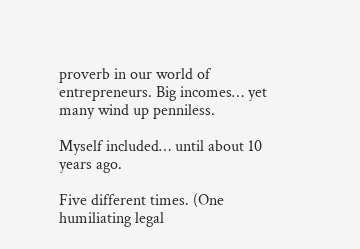proverb in our world of entrepreneurs. Big incomes… yet many wind up penniless.

Myself included… until about 10 years ago.

Five different times. (One humiliating legal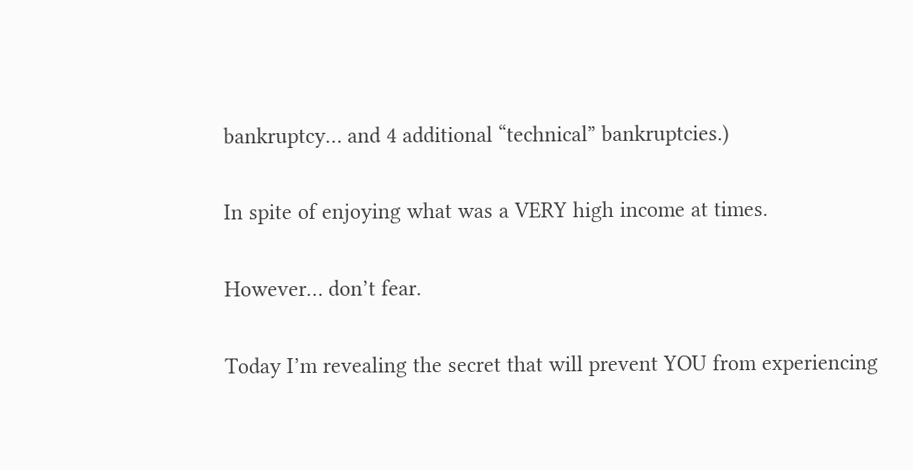bankruptcy… and 4 additional “technical” bankruptcies.)

In spite of enjoying what was a VERY high income at times.

However… don’t fear.

Today I’m revealing the secret that will prevent YOU from experiencing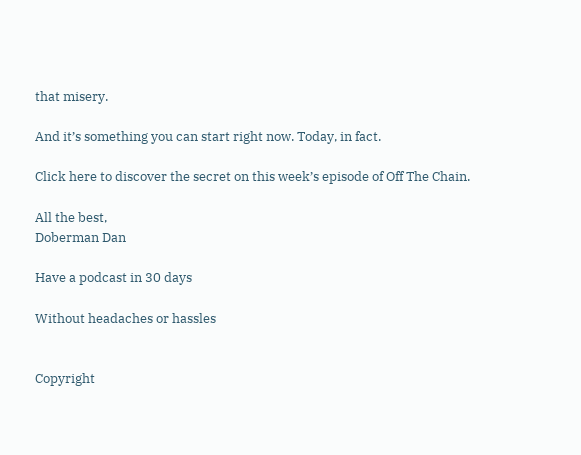that misery.

And it’s something you can start right now. Today, in fact.

Click here to discover the secret on this week’s episode of Off The Chain.

All the best,
Doberman Dan

Have a podcast in 30 days

Without headaches or hassles


Copyright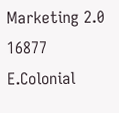Marketing 2.0 16877 E.Colonial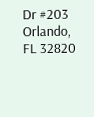Dr #203 Orlando, FL 32820